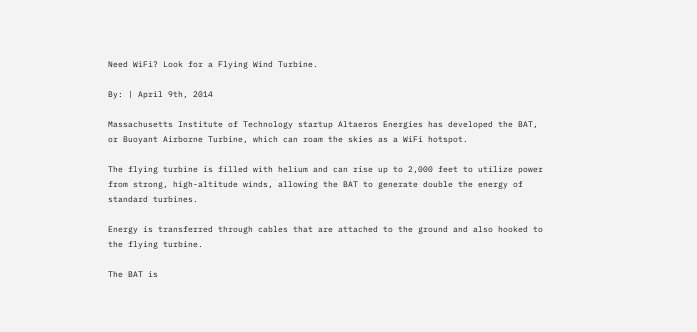Need WiFi? Look for a Flying Wind Turbine.

By: | April 9th, 2014

Massachusetts Institute of Technology startup Altaeros Energies has developed the BAT, or Buoyant Airborne Turbine, which can roam the skies as a WiFi hotspot.

The flying turbine is filled with helium and can rise up to 2,000 feet to utilize power from strong, high-altitude winds, allowing the BAT to generate double the energy of standard turbines.

Energy is transferred through cables that are attached to the ground and also hooked to the flying turbine.

The BAT is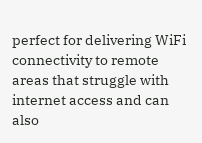perfect for delivering WiFi connectivity to remote areas that struggle with internet access and can also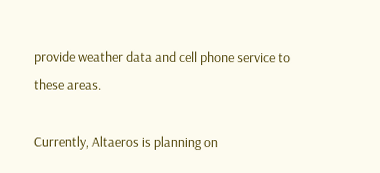provide weather data and cell phone service to these areas.

Currently, Altaeros is planning on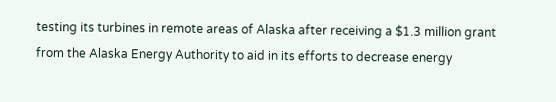testing its turbines in remote areas of Alaska after receiving a $1.3 million grant from the Alaska Energy Authority to aid in its efforts to decrease energy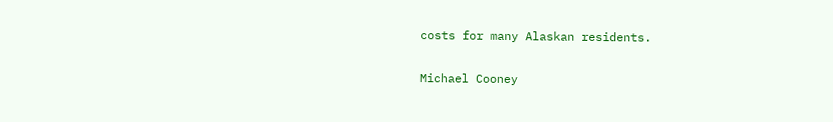costs for many Alaskan residents.

Michael Cooney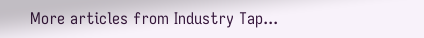More articles from Industry Tap...